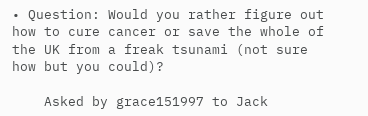• Question: Would you rather figure out how to cure cancer or save the whole of the UK from a freak tsunami (not sure how but you could)?

    Asked by grace151997 to Jack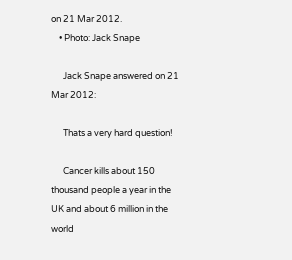on 21 Mar 2012.
    • Photo: Jack Snape

      Jack Snape answered on 21 Mar 2012:

      Thats a very hard question!

      Cancer kills about 150 thousand people a year in the UK and about 6 million in the world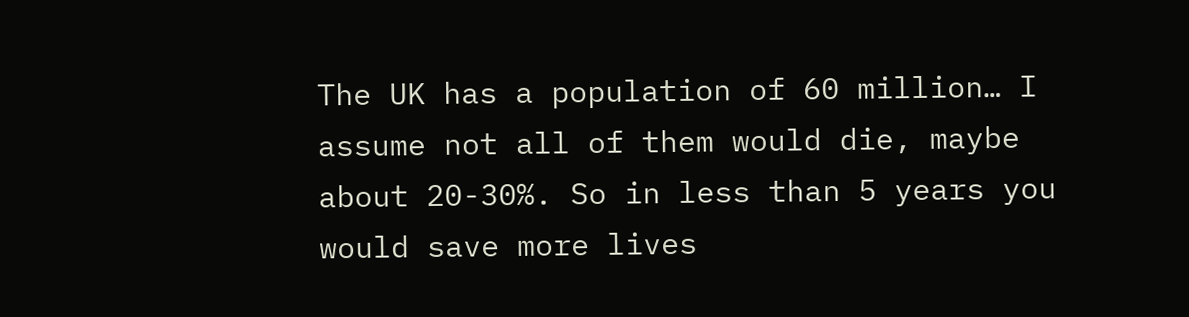The UK has a population of 60 million… I assume not all of them would die, maybe about 20-30%. So in less than 5 years you would save more lives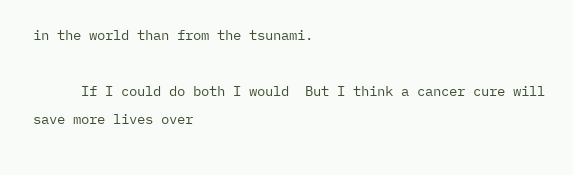in the world than from the tsunami.

      If I could do both I would  But I think a cancer cure will save more lives over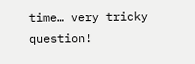time… very tricky question!